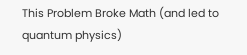This Problem Broke Math (and led to quantum physics)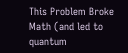This Problem Broke Math (and led to quantum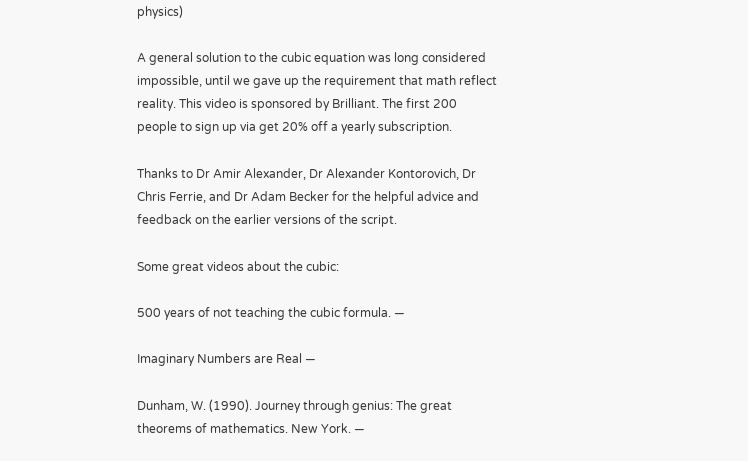physics)

A general solution to the cubic equation was long considered impossible, until we gave up the requirement that math reflect reality. This video is sponsored by Brilliant. The first 200 people to sign up via get 20% off a yearly subscription.

Thanks to Dr Amir Alexander, Dr Alexander Kontorovich, Dr Chris Ferrie, and Dr Adam Becker for the helpful advice and feedback on the earlier versions of the script.

Some great videos about the cubic:

500 years of not teaching the cubic formula. —

Imaginary Numbers are Real —

Dunham, W. (1990). Journey through genius: The great theorems of mathematics. New York. —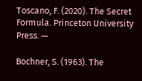Toscano, F. (2020). The Secret Formula. Princeton University Press. —

Bochner, S. (1963). The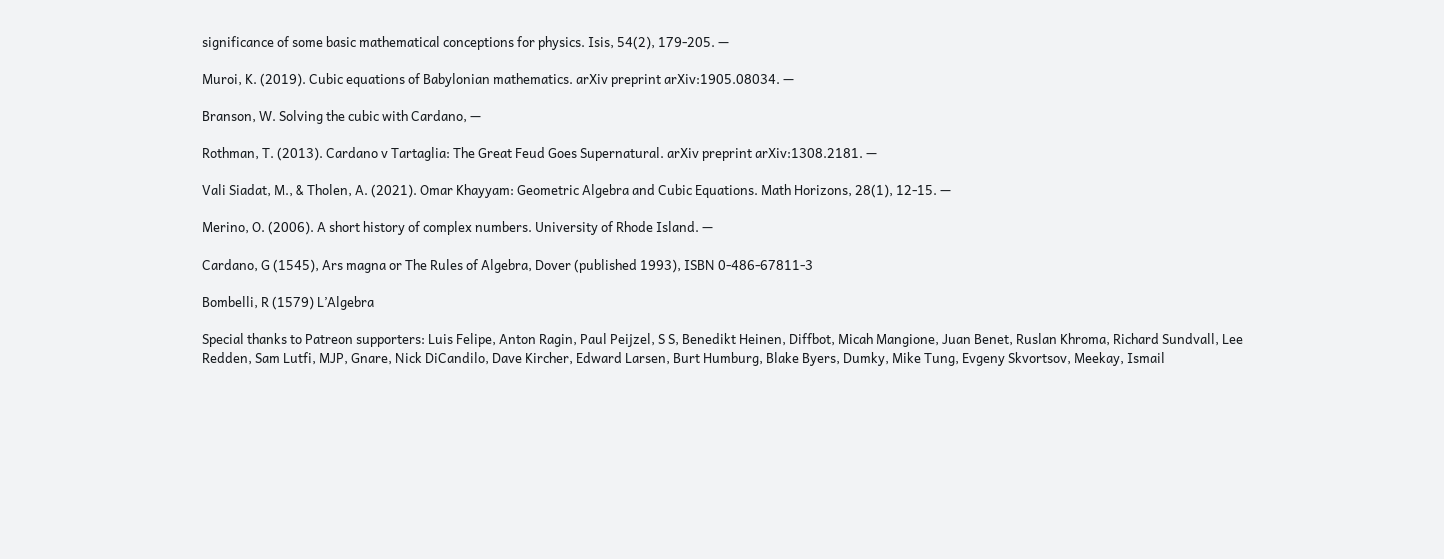significance of some basic mathematical conceptions for physics. Isis, 54(2), 179-205. —

Muroi, K. (2019). Cubic equations of Babylonian mathematics. arXiv preprint arXiv:1905.08034. —

Branson, W. Solving the cubic with Cardano, —

Rothman, T. (2013). Cardano v Tartaglia: The Great Feud Goes Supernatural. arXiv preprint arXiv:1308.2181. —

Vali Siadat, M., & Tholen, A. (2021). Omar Khayyam: Geometric Algebra and Cubic Equations. Math Horizons, 28(1), 12-15. —

Merino, O. (2006). A short history of complex numbers. University of Rhode Island. —

Cardano, G (1545), Ars magna or The Rules of Algebra, Dover (published 1993), ISBN 0-486-67811-3

Bombelli, R (1579) L’Algebra

Special thanks to Patreon supporters: Luis Felipe, Anton Ragin, Paul Peijzel, S S, Benedikt Heinen, Diffbot, Micah Mangione, Juan Benet, Ruslan Khroma, Richard Sundvall, Lee Redden, Sam Lutfi, MJP, Gnare, Nick DiCandilo, Dave Kircher, Edward Larsen, Burt Humburg, Blake Byers, Dumky, Mike Tung, Evgeny Skvortsov, Meekay, Ismail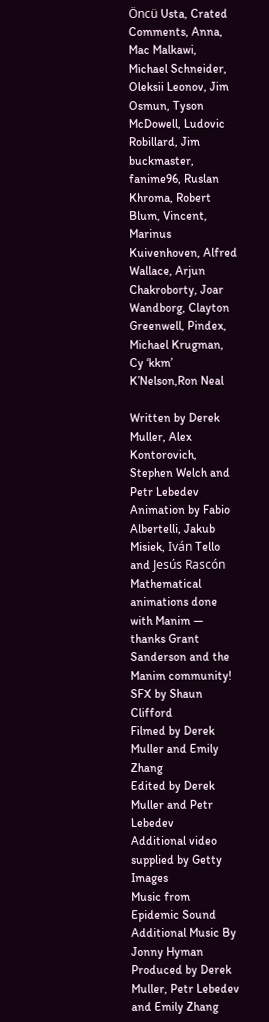Öncü Usta, Crated Comments, Anna, Mac Malkawi, Michael Schneider, Oleksii Leonov, Jim Osmun, Tyson McDowell, Ludovic Robillard, Jim buckmaster, fanime96, Ruslan Khroma, Robert Blum, Vincent, Marinus Kuivenhoven, Alfred Wallace, Arjun Chakroborty, Joar Wandborg, Clayton Greenwell, Pindex, Michael Krugman, Cy ‘kkm’ K’Nelson,Ron Neal

Written by Derek Muller, Alex Kontorovich, Stephen Welch and Petr Lebedev
Animation by Fabio Albertelli, Jakub Misiek, Iván Tello and Jesús Rascón
Mathematical animations done with Manim — thanks Grant Sanderson and the Manim community!
SFX by Shaun Clifford
Filmed by Derek Muller and Emily Zhang
Edited by Derek Muller and Petr Lebedev
Additional video supplied by Getty Images
Music from Epidemic Sound
Additional Music By Jonny Hyman
Produced by Derek Muller, Petr Lebedev and Emily Zhang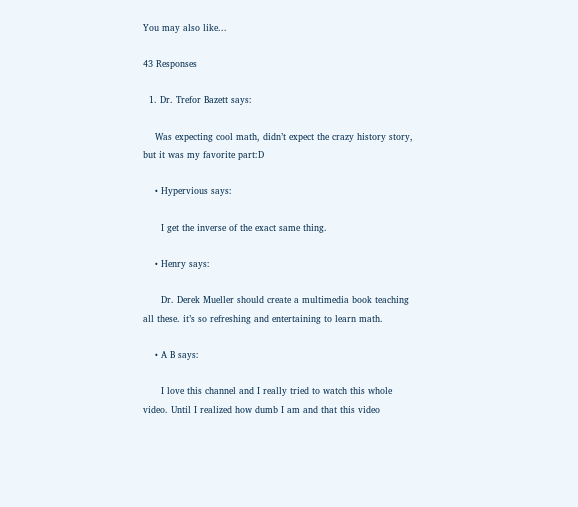You may also like...

43 Responses

  1. Dr. Trefor Bazett says:

    Was expecting cool math, didn’t expect the crazy history story, but it was my favorite part:D

    • Hypervious says:

      I get the inverse of the exact same thing.

    • Henry says:

      Dr. Derek Mueller should create a multimedia book teaching all these. it’s so refreshing and entertaining to learn math.

    • A B says:

      I love this channel and I really tried to watch this whole video. Until I realized how dumb I am and that this video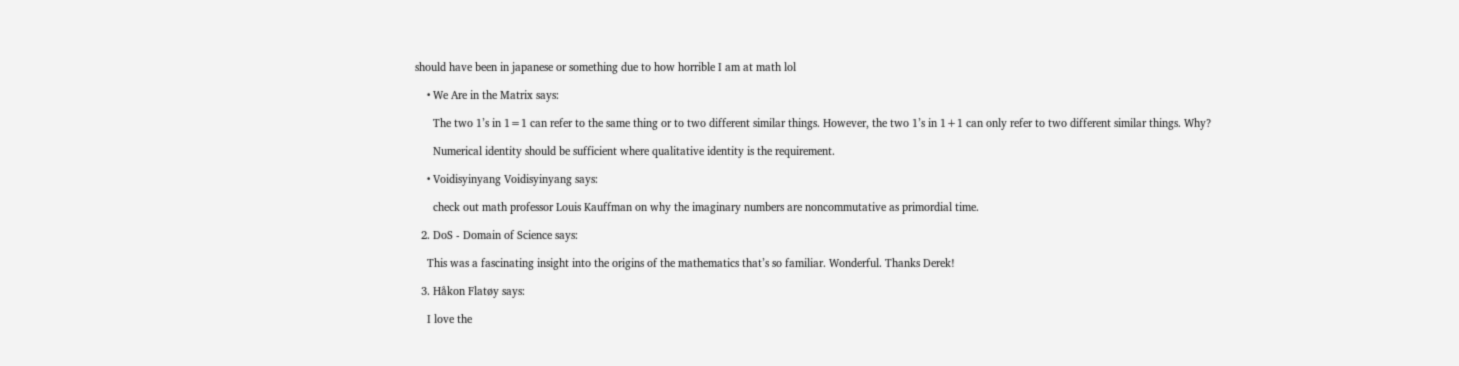should have been in japanese or something due to how horrible I am at math lol

    • We Are in the Matrix says:

      The two 1’s in 1=1 can refer to the same thing or to two different similar things. However, the two 1’s in 1+1 can only refer to two different similar things. Why?

      Numerical identity should be sufficient where qualitative identity is the requirement.

    • Voidisyinyang Voidisyinyang says:

      check out math professor Louis Kauffman on why the imaginary numbers are noncommutative as primordial time.

  2. DoS - Domain of Science says:

    This was a fascinating insight into the origins of the mathematics that’s so familiar. Wonderful. Thanks Derek!

  3. Håkon Flatøy says:

    I love the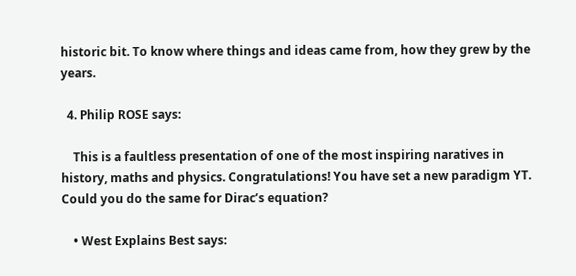historic bit. To know where things and ideas came from, how they grew by the years.

  4. Philip ROSE says:

    This is a faultless presentation of one of the most inspiring naratives in history, maths and physics. Congratulations! You have set a new paradigm YT. Could you do the same for Dirac’s equation?

    • West Explains Best says: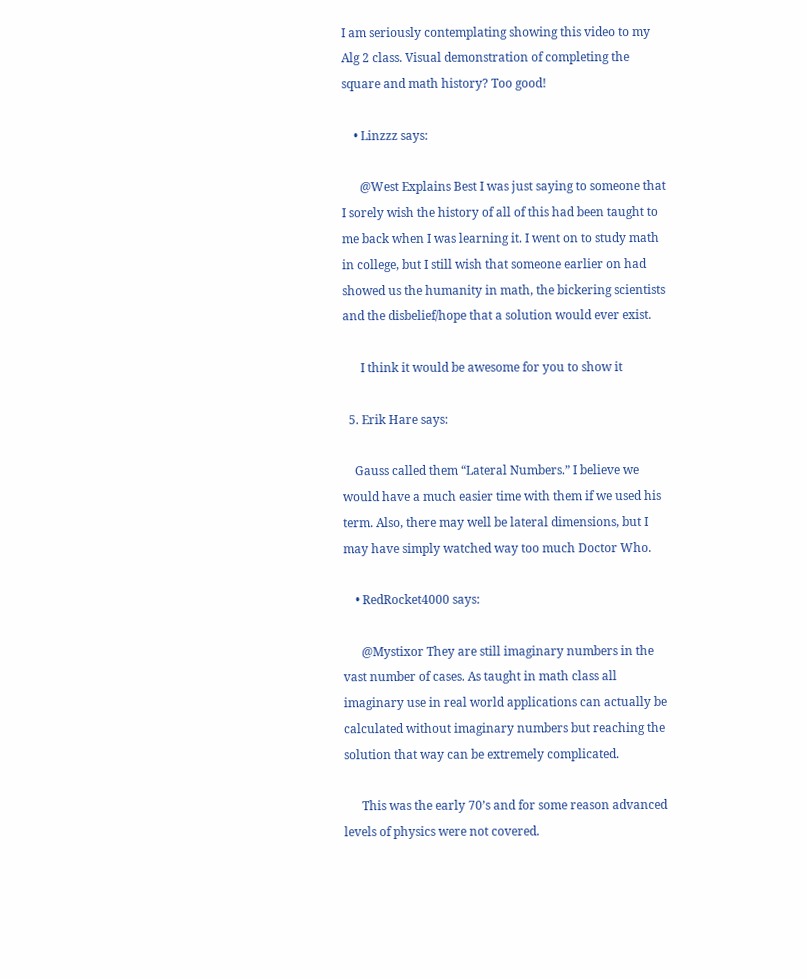I am seriously contemplating showing this video to my Alg 2 class. Visual demonstration of completing the square and math history? Too good!

    • Linzzz says:

      @West Explains Best I was just saying to someone that I sorely wish the history of all of this had been taught to me back when I was learning it. I went on to study math in college, but I still wish that someone earlier on had showed us the humanity in math, the bickering scientists and the disbelief/hope that a solution would ever exist.

      I think it would be awesome for you to show it

  5. Erik Hare says:

    Gauss called them “Lateral Numbers.” I believe we would have a much easier time with them if we used his term. Also, there may well be lateral dimensions, but I may have simply watched way too much Doctor Who.

    • RedRocket4000 says:

      @Mystixor They are still imaginary numbers in the vast number of cases. As taught in math class all imaginary use in real world applications can actually be calculated without imaginary numbers but reaching the solution that way can be extremely complicated.

      This was the early 70’s and for some reason advanced levels of physics were not covered.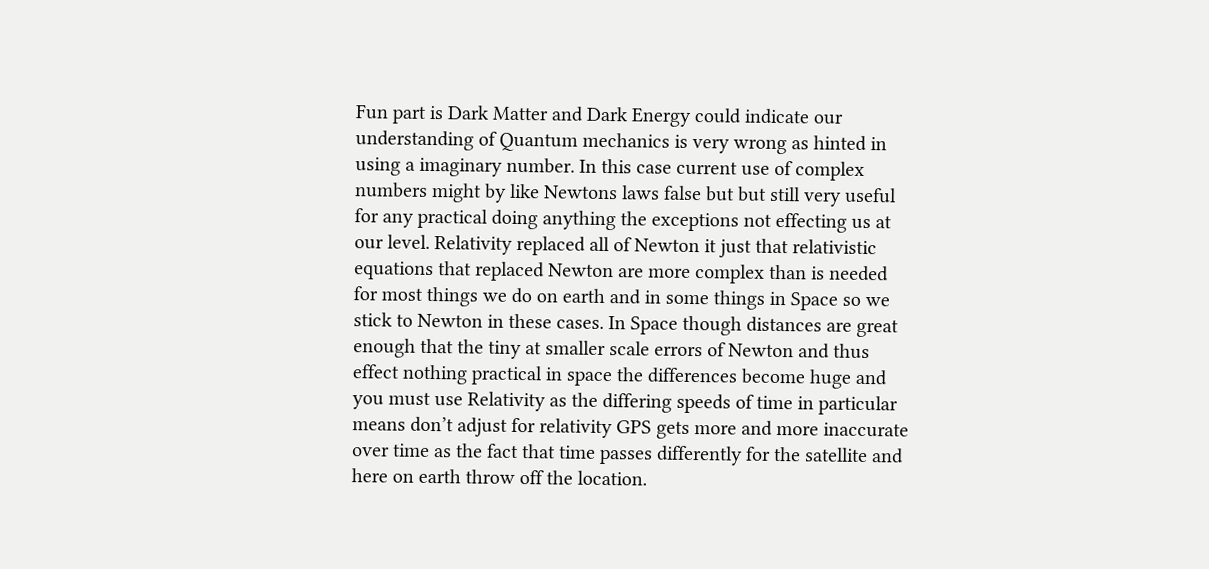Fun part is Dark Matter and Dark Energy could indicate our understanding of Quantum mechanics is very wrong as hinted in using a imaginary number. In this case current use of complex numbers might by like Newtons laws false but but still very useful for any practical doing anything the exceptions not effecting us at our level. Relativity replaced all of Newton it just that relativistic equations that replaced Newton are more complex than is needed for most things we do on earth and in some things in Space so we stick to Newton in these cases. In Space though distances are great enough that the tiny at smaller scale errors of Newton and thus effect nothing practical in space the differences become huge and you must use Relativity as the differing speeds of time in particular means don’t adjust for relativity GPS gets more and more inaccurate over time as the fact that time passes differently for the satellite and here on earth throw off the location.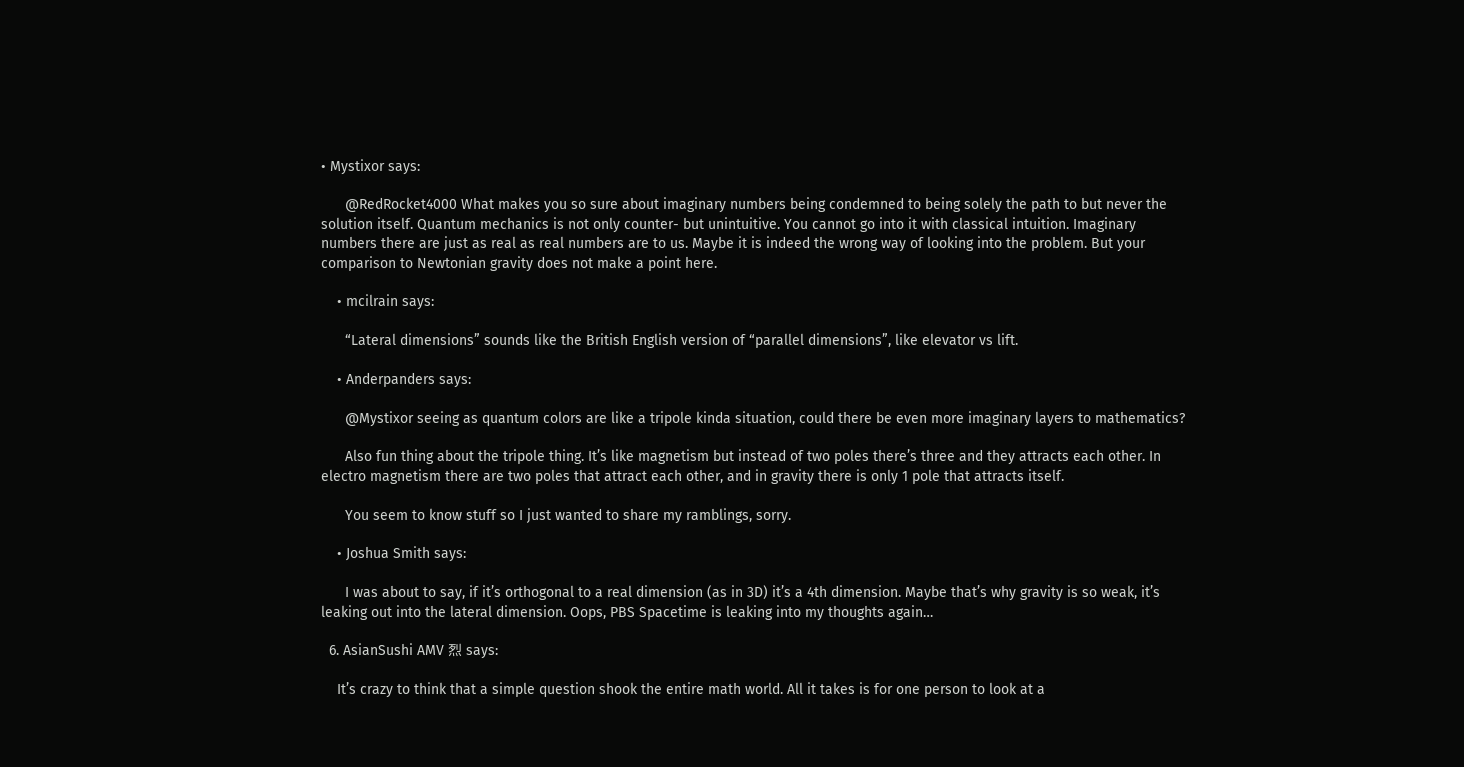• Mystixor says:

      @RedRocket4000 What makes you so sure about imaginary numbers being condemned to being solely the path to but never the solution itself. Quantum mechanics is not only counter- but unintuitive. You cannot go into it with classical intuition. Imaginary numbers there are just as real as real numbers are to us. Maybe it is indeed the wrong way of looking into the problem. But your comparison to Newtonian gravity does not make a point here.

    • mcilrain says:

      “Lateral dimensions” sounds like the British English version of “parallel dimensions”, like elevator vs lift.

    • Anderpanders says:

      @Mystixor seeing as quantum colors are like a tripole kinda situation, could there be even more imaginary layers to mathematics?

      Also fun thing about the tripole thing. It’s like magnetism but instead of two poles there’s three and they attracts each other. In electro magnetism there are two poles that attract each other, and in gravity there is only 1 pole that attracts itself.

      You seem to know stuff so I just wanted to share my ramblings, sorry.

    • Joshua Smith says:

      I was about to say, if it’s orthogonal to a real dimension (as in 3D) it’s a 4th dimension. Maybe that’s why gravity is so weak, it’s leaking out into the lateral dimension. Oops, PBS Spacetime is leaking into my thoughts again…

  6. AsianSushi AMV 烈 says:

    It’s crazy to think that a simple question shook the entire math world. All it takes is for one person to look at a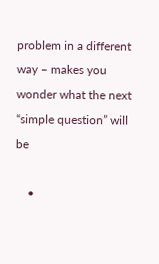problem in a different way – makes you wonder what the next “simple question” will be

    •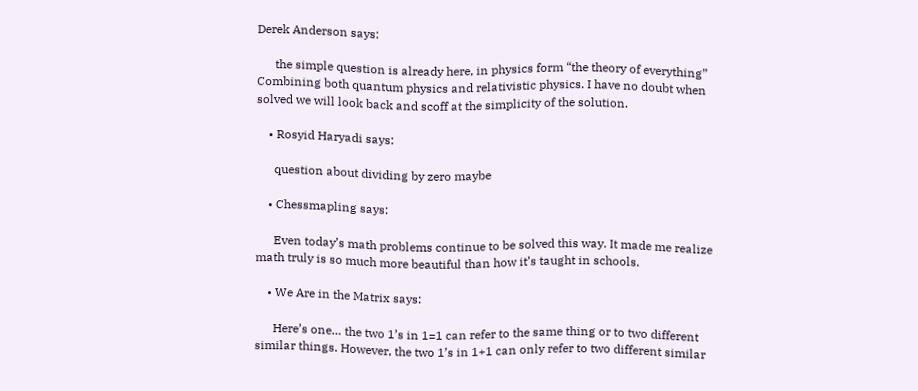Derek Anderson says:

      the simple question is already here, in physics form “the theory of everything” Combining both quantum physics and relativistic physics. I have no doubt when solved we will look back and scoff at the simplicity of the solution.

    • Rosyid Haryadi says:

      question about dividing by zero maybe

    • Chessmapling says:

      Even today’s math problems continue to be solved this way. It made me realize math truly is so much more beautiful than how it’s taught in schools.

    • We Are in the Matrix says:

      Here’s one… the two 1’s in 1=1 can refer to the same thing or to two different similar things. However, the two 1’s in 1+1 can only refer to two different similar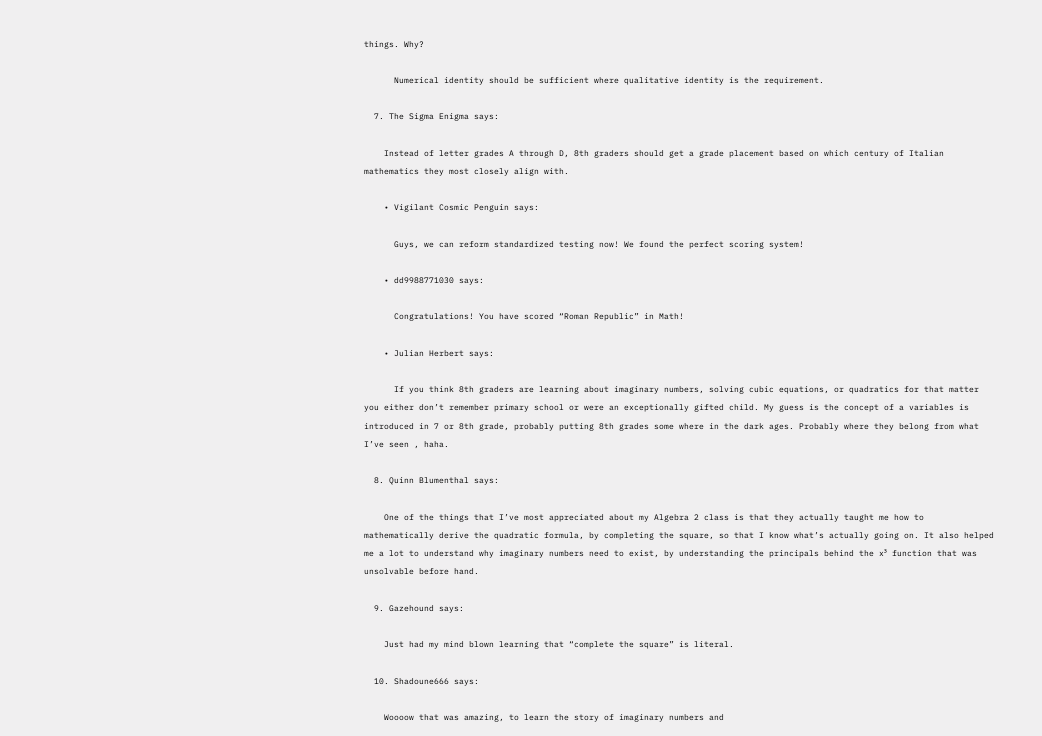things. Why?

      Numerical identity should be sufficient where qualitative identity is the requirement.

  7. The Sigma Enigma says:

    Instead of letter grades A through D, 8th graders should get a grade placement based on which century of Italian mathematics they most closely align with.

    • Vigilant Cosmic Penguin says:

      Guys, we can reform standardized testing now! We found the perfect scoring system!

    • dd9988771030 says:

      Congratulations! You have scored “Roman Republic” in Math!

    • Julian Herbert says:

      If you think 8th graders are learning about imaginary numbers, solving cubic equations, or quadratics for that matter you either don’t remember primary school or were an exceptionally gifted child. My guess is the concept of a variables is introduced in 7 or 8th grade, probably putting 8th grades some where in the dark ages. Probably where they belong from what I’ve seen , haha.

  8. Quinn Blumenthal says:

    One of the things that I’ve most appreciated about my Algebra 2 class is that they actually taught me how to mathematically derive the quadratic formula, by completing the square, so that I know what’s actually going on. It also helped me a lot to understand why imaginary numbers need to exist, by understanding the principals behind the x³ function that was unsolvable before hand.

  9. Gazehound says:

    Just had my mind blown learning that “complete the square” is literal.

  10. Shadoune666 says:

    Woooow that was amazing, to learn the story of imaginary numbers and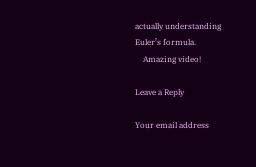actually understanding Euler’s formula.
    Amazing video!

Leave a Reply

Your email address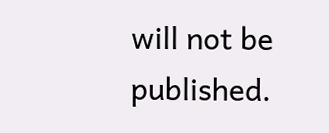will not be published.